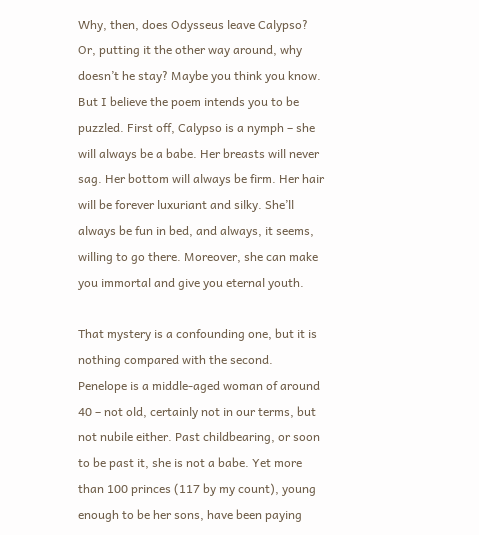Why, then, does Odysseus leave Calypso? Or, putting it the other way around, why doesn’t he stay? Maybe you think you know. But I believe the poem intends you to be puzzled. First off, Calypso is a nymph – she will always be a babe. Her breasts will never sag. Her bottom will always be firm. Her hair will be forever luxuriant and silky. She’ll always be fun in bed, and always, it seems, willing to go there. Moreover, she can make you immortal and give you eternal youth.

That mystery is a confounding one, but it is nothing compared with the second. Penelope is a middle-aged woman of around 40 – not old, certainly not in our terms, but not nubile either. Past childbearing, or soon to be past it, she is not a babe. Yet more than 100 princes (117 by my count), young enough to be her sons, have been paying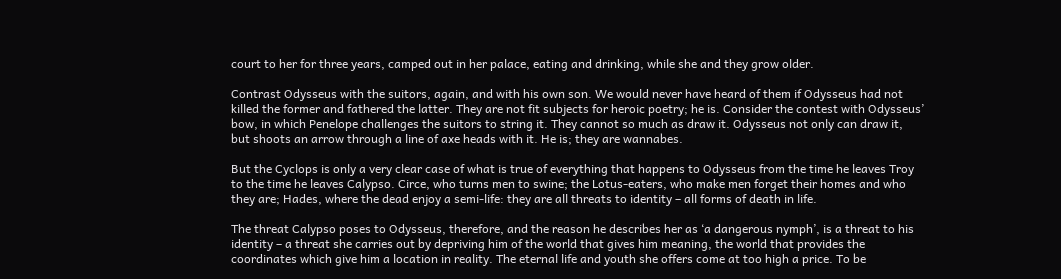court to her for three years, camped out in her palace, eating and drinking, while she and they grow older.

Contrast Odysseus with the suitors, again, and with his own son. We would never have heard of them if Odysseus had not killed the former and fathered the latter. They are not fit subjects for heroic poetry; he is. Consider the contest with Odysseus’ bow, in which Penelope challenges the suitors to string it. They cannot so much as draw it. Odysseus not only can draw it, but shoots an arrow through a line of axe heads with it. He is; they are wannabes.

But the Cyclops is only a very clear case of what is true of everything that happens to Odysseus from the time he leaves Troy to the time he leaves Calypso. Circe, who turns men to swine; the Lotus-eaters, who make men forget their homes and who they are; Hades, where the dead enjoy a semi-life: they are all threats to identity – all forms of death in life.

The threat Calypso poses to Odysseus, therefore, and the reason he describes her as ‘a dangerous nymph’, is a threat to his identity – a threat she carries out by depriving him of the world that gives him meaning, the world that provides the coordinates which give him a location in reality. The eternal life and youth she offers come at too high a price. To be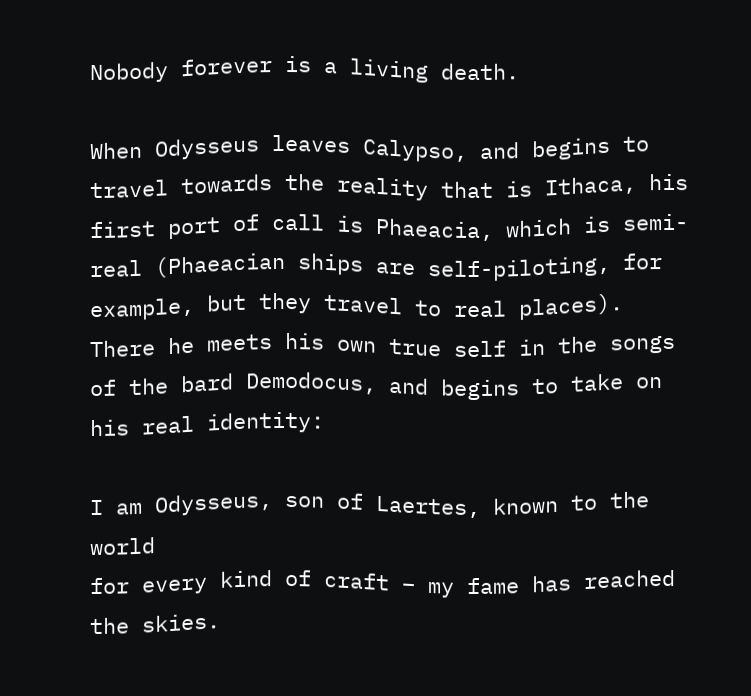Nobody forever is a living death.

When Odysseus leaves Calypso, and begins to travel towards the reality that is Ithaca, his first port of call is Phaeacia, which is semi-real (Phaeacian ships are self-piloting, for example, but they travel to real places). There he meets his own true self in the songs of the bard Demodocus, and begins to take on his real identity:

I am Odysseus, son of Laertes, known to the world
for every kind of craft – my fame has reached the skies.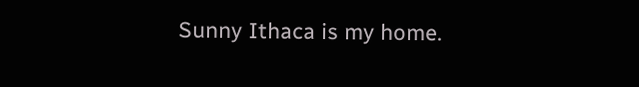Sunny Ithaca is my home.